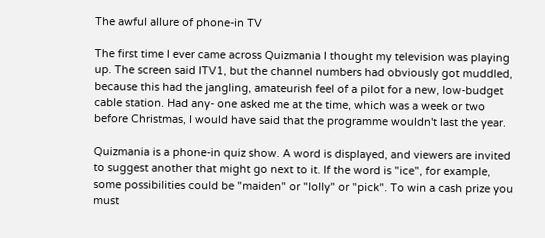The awful allure of phone-in TV

The first time I ever came across Quizmania I thought my television was playing up. The screen said ITV1, but the channel numbers had obviously got muddled, because this had the jangling, amateurish feel of a pilot for a new, low-budget cable station. Had any- one asked me at the time, which was a week or two before Christmas, I would have said that the programme wouldn't last the year.

Quizmania is a phone-in quiz show. A word is displayed, and viewers are invited to suggest another that might go next to it. If the word is "ice", for example, some possibilities could be "maiden" or "lolly" or "pick". To win a cash prize you must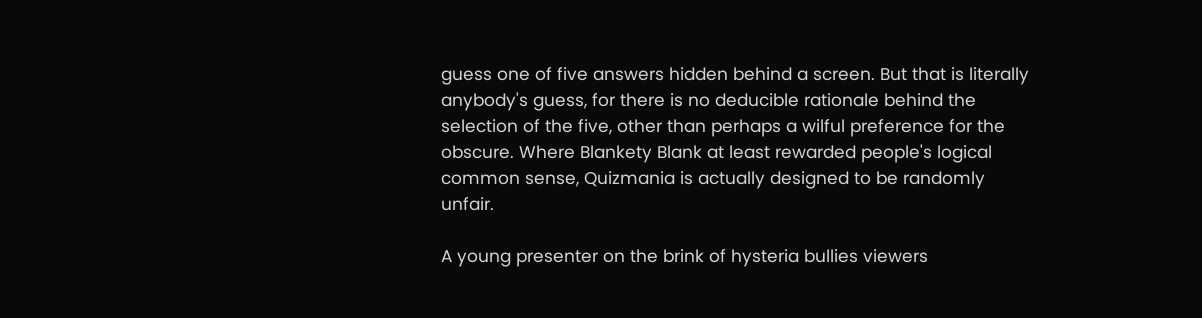guess one of five answers hidden behind a screen. But that is literally anybody's guess, for there is no deducible rationale behind the selection of the five, other than perhaps a wilful preference for the obscure. Where Blankety Blank at least rewarded people's logical common sense, Quizmania is actually designed to be randomly unfair.

A young presenter on the brink of hysteria bullies viewers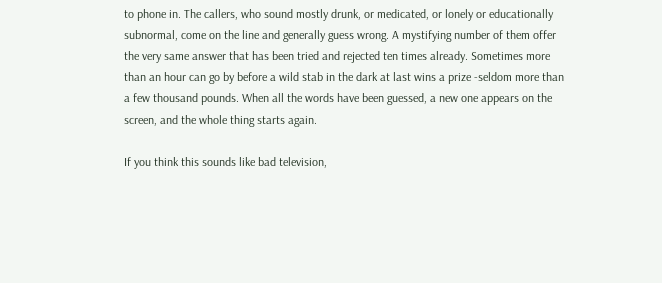to phone in. The callers, who sound mostly drunk, or medicated, or lonely or educationally subnormal, come on the line and generally guess wrong. A mystifying number of them offer the very same answer that has been tried and rejected ten times already. Sometimes more than an hour can go by before a wild stab in the dark at last wins a prize -seldom more than a few thousand pounds. When all the words have been guessed, a new one appears on the screen, and the whole thing starts again.

If you think this sounds like bad television,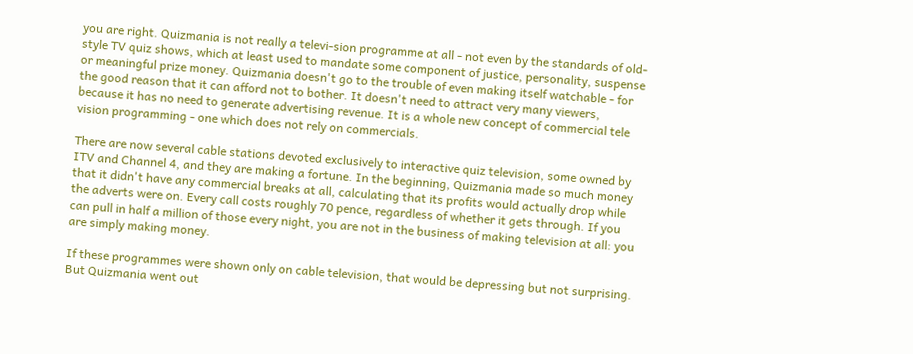you are right. Quizmania is not really a televi-sion programme at all - not even by the standards of old-style TV quiz shows, which at least used to mandate some component of justice, personality, suspense or meaningful prize money. Quizmania doesn't go to the trouble of even making itself watchable - for the good reason that it can afford not to bother. It doesn't need to attract very many viewers, because it has no need to generate advertising revenue. It is a whole new concept of commercial tele vision programming - one which does not rely on commercials.

There are now several cable stations devoted exclusively to interactive quiz television, some owned by ITV and Channel 4, and they are making a fortune. In the beginning, Quizmania made so much money that it didn't have any commercial breaks at all, calculating that its profits would actually drop while the adverts were on. Every call costs roughly 70 pence, regardless of whether it gets through. If you can pull in half a million of those every night, you are not in the business of making television at all: you are simply making money.

If these programmes were shown only on cable television, that would be depressing but not surprising. But Quizmania went out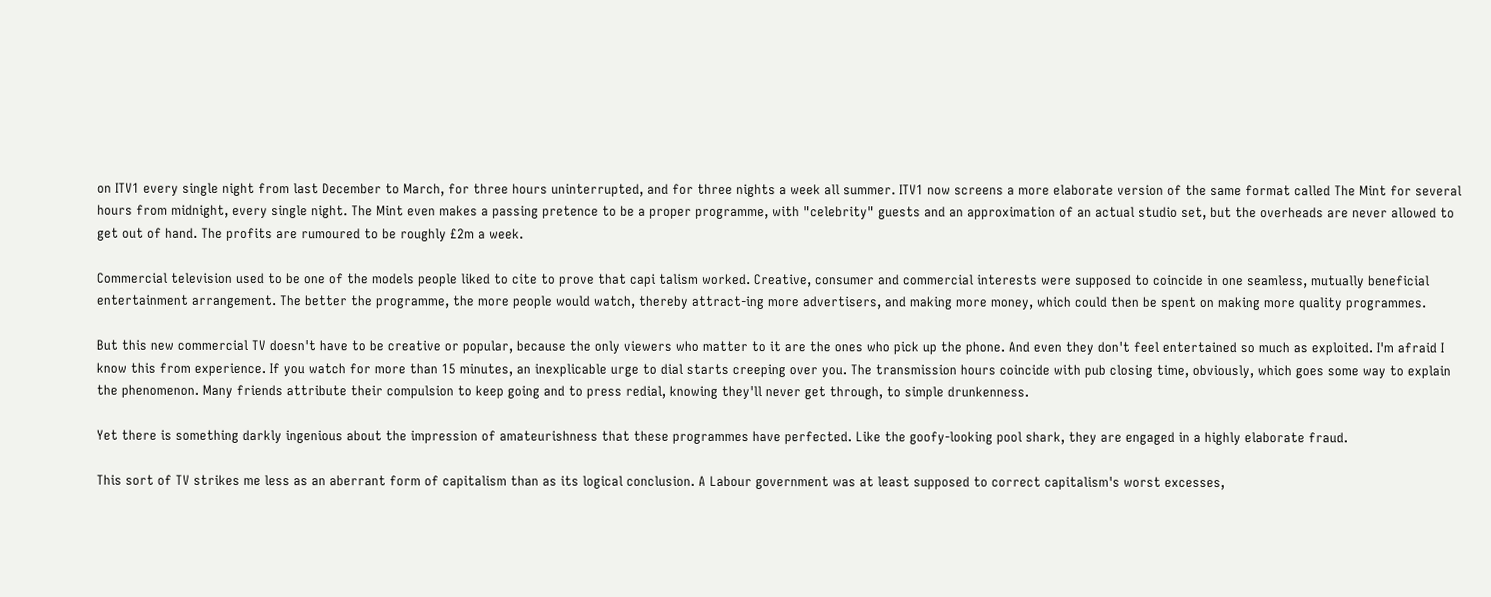on ITV1 every single night from last December to March, for three hours uninterrupted, and for three nights a week all summer. ITV1 now screens a more elaborate version of the same format called The Mint for several hours from midnight, every single night. The Mint even makes a passing pretence to be a proper programme, with "celebrity" guests and an approximation of an actual studio set, but the overheads are never allowed to get out of hand. The profits are rumoured to be roughly £2m a week.

Commercial television used to be one of the models people liked to cite to prove that capi talism worked. Creative, consumer and commercial interests were supposed to coincide in one seamless, mutually beneficial entertainment arrangement. The better the programme, the more people would watch, thereby attract-ing more advertisers, and making more money, which could then be spent on making more quality programmes.

But this new commercial TV doesn't have to be creative or popular, because the only viewers who matter to it are the ones who pick up the phone. And even they don't feel entertained so much as exploited. I'm afraid I know this from experience. If you watch for more than 15 minutes, an inexplicable urge to dial starts creeping over you. The transmission hours coincide with pub closing time, obviously, which goes some way to explain the phenomenon. Many friends attribute their compulsion to keep going and to press redial, knowing they'll never get through, to simple drunkenness.

Yet there is something darkly ingenious about the impression of amateurishness that these programmes have perfected. Like the goofy-looking pool shark, they are engaged in a highly elaborate fraud.

This sort of TV strikes me less as an aberrant form of capitalism than as its logical conclusion. A Labour government was at least supposed to correct capitalism's worst excesses,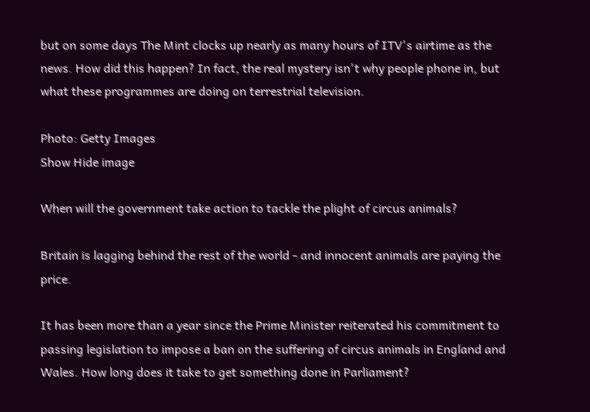but on some days The Mint clocks up nearly as many hours of ITV's airtime as the news. How did this happen? In fact, the real mystery isn't why people phone in, but what these programmes are doing on terrestrial television.

Photo: Getty Images
Show Hide image

When will the government take action to tackle the plight of circus animals?

Britain is lagging behind the rest of the world - and innocent animals are paying the price.

It has been more than a year since the Prime Minister reiterated his commitment to passing legislation to impose a ban on the suffering of circus animals in England and Wales. How long does it take to get something done in Parliament?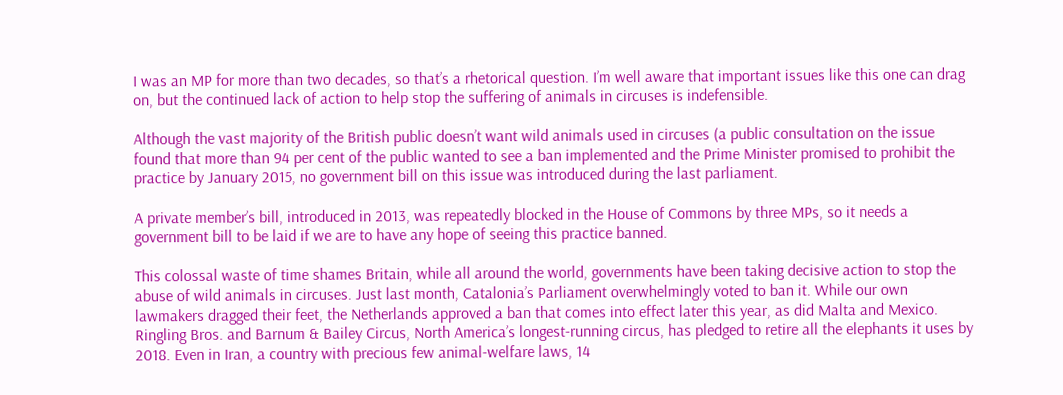I was an MP for more than two decades, so that’s a rhetorical question. I’m well aware that important issues like this one can drag on, but the continued lack of action to help stop the suffering of animals in circuses is indefensible.

Although the vast majority of the British public doesn’t want wild animals used in circuses (a public consultation on the issue found that more than 94 per cent of the public wanted to see a ban implemented and the Prime Minister promised to prohibit the practice by January 2015, no government bill on this issue was introduced during the last parliament.

A private member’s bill, introduced in 2013, was repeatedly blocked in the House of Commons by three MPs, so it needs a government bill to be laid if we are to have any hope of seeing this practice banned.

This colossal waste of time shames Britain, while all around the world, governments have been taking decisive action to stop the abuse of wild animals in circuses. Just last month, Catalonia’s Parliament overwhelmingly voted to ban it. While our own lawmakers dragged their feet, the Netherlands approved a ban that comes into effect later this year, as did Malta and Mexico. Ringling Bros. and Barnum & Bailey Circus, North America’s longest-running circus, has pledged to retire all the elephants it uses by 2018. Even in Iran, a country with precious few animal-welfare laws, 14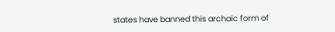states have banned this archaic form of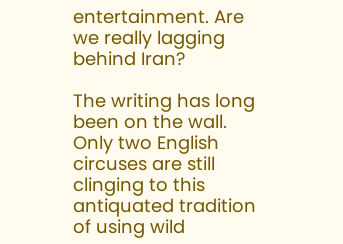entertainment. Are we really lagging behind Iran?

The writing has long been on the wall. Only two English circuses are still clinging to this antiquated tradition of using wild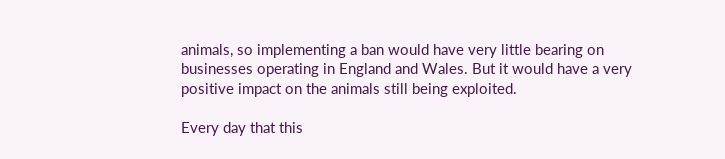animals, so implementing a ban would have very little bearing on businesses operating in England and Wales. But it would have a very positive impact on the animals still being exploited.

Every day that this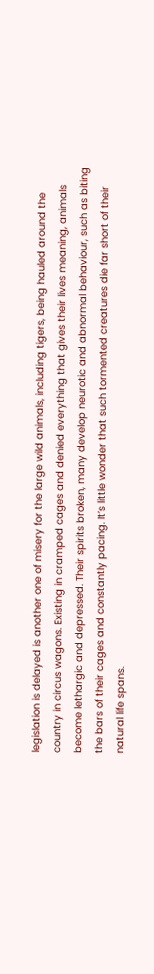legislation is delayed is another one of misery for the large wild animals, including tigers, being hauled around the country in circus wagons. Existing in cramped cages and denied everything that gives their lives meaning, animals become lethargic and depressed. Their spirits broken, many develop neurotic and abnormal behaviour, such as biting the bars of their cages and constantly pacing. It’s little wonder that such tormented creatures die far short of their natural life spans.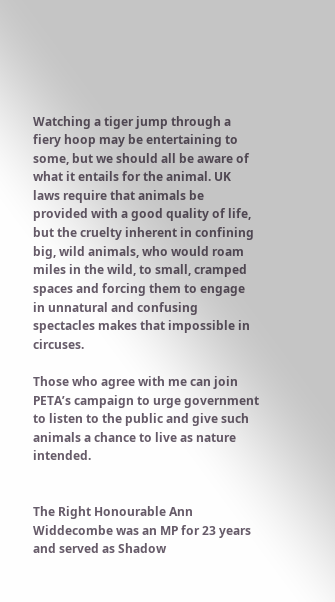Watching a tiger jump through a fiery hoop may be entertaining to some, but we should all be aware of what it entails for the animal. UK laws require that animals be provided with a good quality of life, but the cruelty inherent in confining big, wild animals, who would roam miles in the wild, to small, cramped spaces and forcing them to engage in unnatural and confusing spectacles makes that impossible in circuses.

Those who agree with me can join PETA’s campaign to urge government to listen to the public and give such animals a chance to live as nature intended.


The Right Honourable Ann Widdecombe was an MP for 23 years and served as Shadow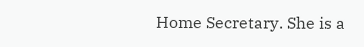Home Secretary. She is a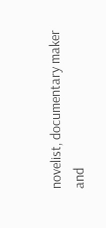novelist, documentary maker and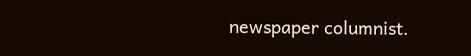newspaper columnist.